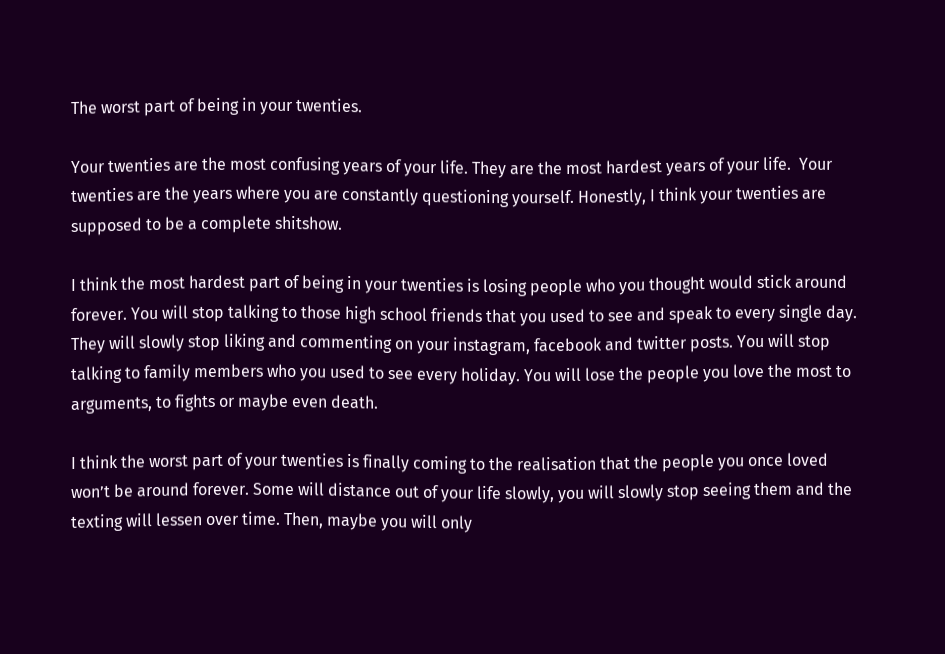The worst part of being in your twenties.

Your twenties are the most confusing years of your life. They are the most hardest years of your life.  Your twenties are the years where you are constantly questioning yourself. Honestly, I think your twenties are supposed to be a complete shitshow.

I think the most hardest part of being in your twenties is losing people who you thought would stick around forever. You will stop talking to those high school friends that you used to see and speak to every single day. They will slowly stop liking and commenting on your instagram, facebook and twitter posts. You will stop talking to family members who you used to see every holiday. You will lose the people you love the most to arguments, to fights or maybe even death.

I think the worst part of your twenties is finally coming to the realisation that the people you once loved won’t be around forever. Some will distance out of your life slowly, you will slowly stop seeing them and the texting will lessen over time. Then, maybe you will only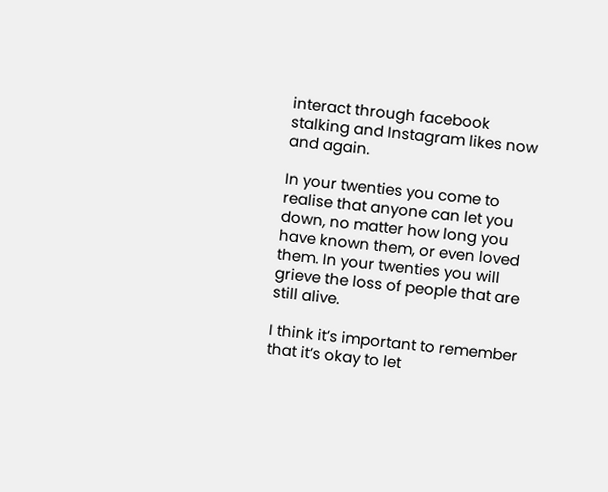interact through facebook stalking and Instagram likes now and again.

In your twenties you come to realise that anyone can let you down, no matter how long you have known them, or even loved them. In your twenties you will grieve the loss of people that are still alive.

I think it’s important to remember that it’s okay to let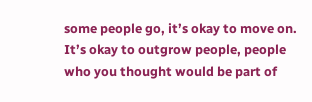some people go, it’s okay to move on. It’s okay to outgrow people, people who you thought would be part of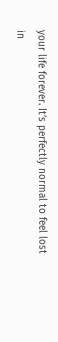your life forever. It’s perfectly normal to feel lost in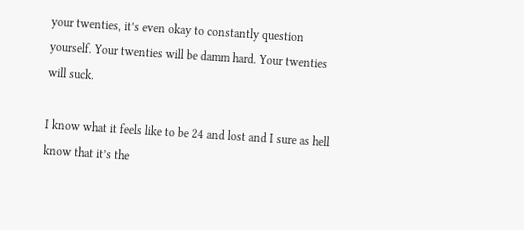your twenties, it’s even okay to constantly question yourself. Your twenties will be damm hard. Your twenties will suck.

I know what it feels like to be 24 and lost and I sure as hell know that it’s the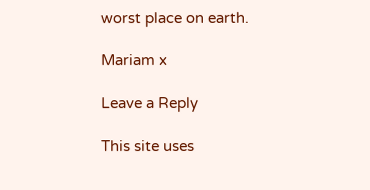worst place on earth.

Mariam x

Leave a Reply

This site uses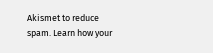Akismet to reduce spam. Learn how your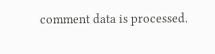comment data is processed.